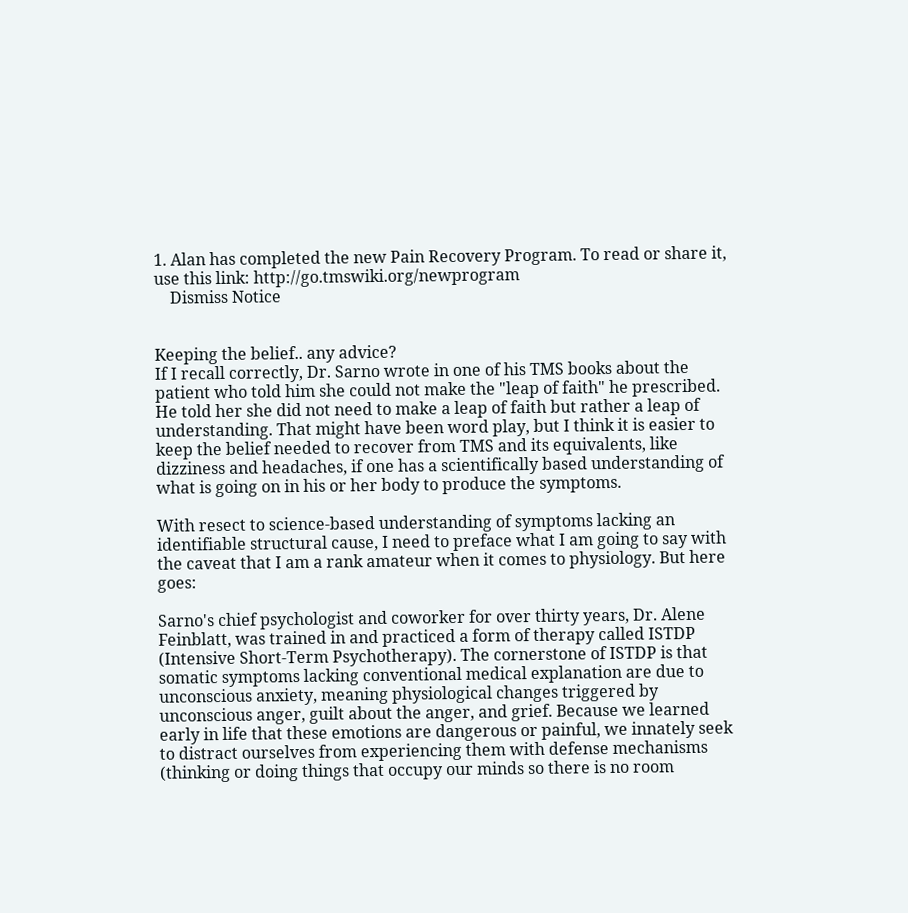1. Alan has completed the new Pain Recovery Program. To read or share it, use this link: http://go.tmswiki.org/newprogram
    Dismiss Notice


Keeping the belief.. any advice?
If I recall correctly, Dr. Sarno wrote in one of his TMS books about the patient who told him she could not make the "leap of faith" he prescribed. He told her she did not need to make a leap of faith but rather a leap of understanding. That might have been word play, but I think it is easier to keep the belief needed to recover from TMS and its equivalents, like dizziness and headaches, if one has a scientifically based understanding of what is going on in his or her body to produce the symptoms.

With resect to science-based understanding of symptoms lacking an identifiable structural cause, I need to preface what I am going to say with the caveat that I am a rank amateur when it comes to physiology. But here goes:

Sarno's chief psychologist and coworker for over thirty years, Dr. Alene Feinblatt, was trained in and practiced a form of therapy called ISTDP (Intensive Short-Term Psychotherapy). The cornerstone of ISTDP is that somatic symptoms lacking conventional medical explanation are due to unconscious anxiety, meaning physiological changes triggered by unconscious anger, guilt about the anger, and grief. Because we learned early in life that these emotions are dangerous or painful, we innately seek to distract ourselves from experiencing them with defense mechanisms (thinking or doing things that occupy our minds so there is no room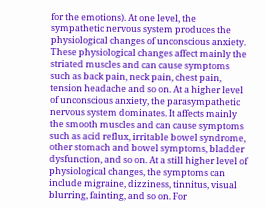for the emotions). At one level, the sympathetic nervous system produces the physiological changes of unconscious anxiety. These physiological changes affect mainly the striated muscles and can cause symptoms such as back pain, neck pain, chest pain, tension headache and so on. At a higher level of unconscious anxiety, the parasympathetic nervous system dominates. It affects mainly the smooth muscles and can cause symptoms such as acid reflux, irritable bowel syndrome, other stomach and bowel symptoms, bladder dysfunction, and so on. At a still higher level of physiological changes, the symptoms can include migraine, dizziness, tinnitus, visual blurring, fainting, and so on. For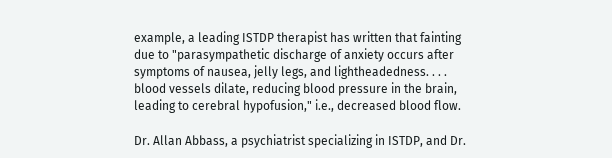example, a leading ISTDP therapist has written that fainting due to "parasympathetic discharge of anxiety occurs after symptoms of nausea, jelly legs, and lightheadedness. . . . blood vessels dilate, reducing blood pressure in the brain, leading to cerebral hypofusion," i.e., decreased blood flow.

Dr. Allan Abbass, a psychiatrist specializing in ISTDP, and Dr.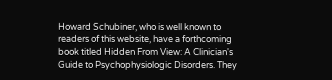Howard Schubiner, who is well known to readers of this website, have a forthcoming book titled Hidden From View: A Clinician's Guide to Psychophysiologic Disorders. They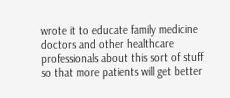wrote it to educate family medicine doctors and other healthcare professionals about this sort of stuff so that more patients will get better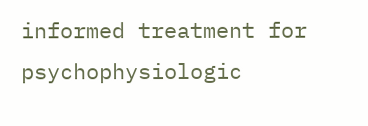informed treatment for psychophysiologic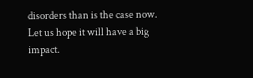disorders than is the case now. Let us hope it will have a big impact.